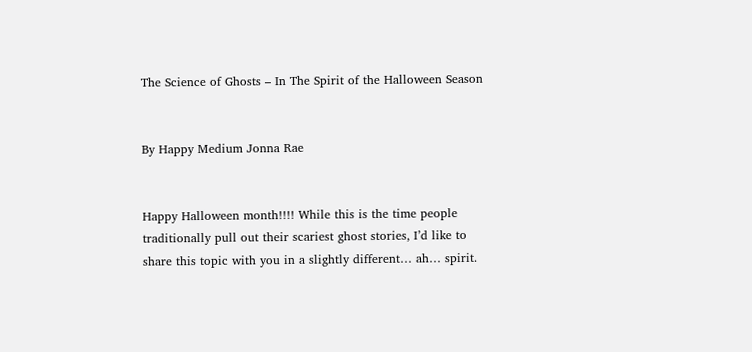The Science of Ghosts – In The Spirit of the Halloween Season


By Happy Medium Jonna Rae


Happy Halloween month!!!! While this is the time people traditionally pull out their scariest ghost stories, I’d like to share this topic with you in a slightly different… ah… spirit.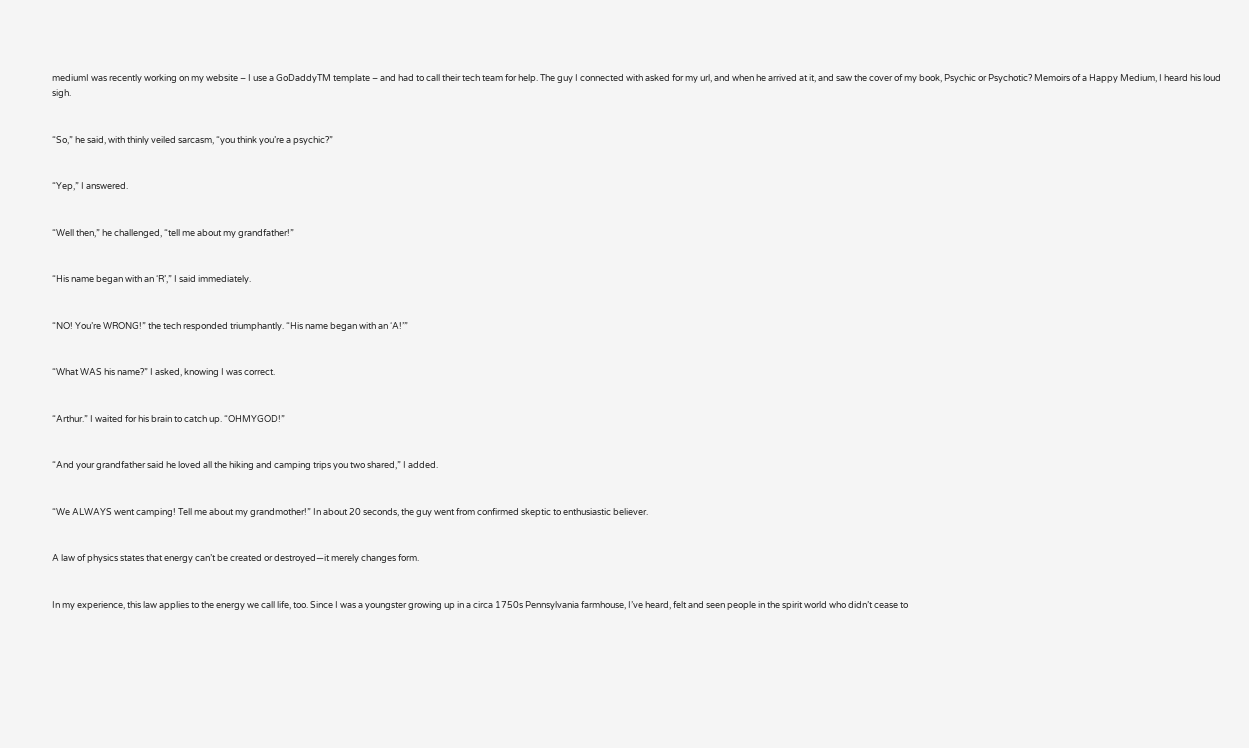mediumI was recently working on my website – I use a GoDaddyTM template – and had to call their tech team for help. The guy I connected with asked for my url, and when he arrived at it, and saw the cover of my book, Psychic or Psychotic? Memoirs of a Happy Medium, I heard his loud sigh.


“So,” he said, with thinly veiled sarcasm, “you think you’re a psychic?”


“Yep,” I answered.


“Well then,” he challenged, “tell me about my grandfather!”


“His name began with an ‘R’,” I said immediately.


“NO! You’re WRONG!” the tech responded triumphantly. “His name began with an ‘A!’”


“What WAS his name?” I asked, knowing I was correct.


“Arthur.” I waited for his brain to catch up. “OHMYGOD!”


“And your grandfather said he loved all the hiking and camping trips you two shared,” I added.


“We ALWAYS went camping! Tell me about my grandmother!” In about 20 seconds, the guy went from confirmed skeptic to enthusiastic believer.


A law of physics states that energy can’t be created or destroyed—it merely changes form.


In my experience, this law applies to the energy we call life, too. Since I was a youngster growing up in a circa 1750s Pennsylvania farmhouse, I’ve heard, felt and seen people in the spirit world who didn’t cease to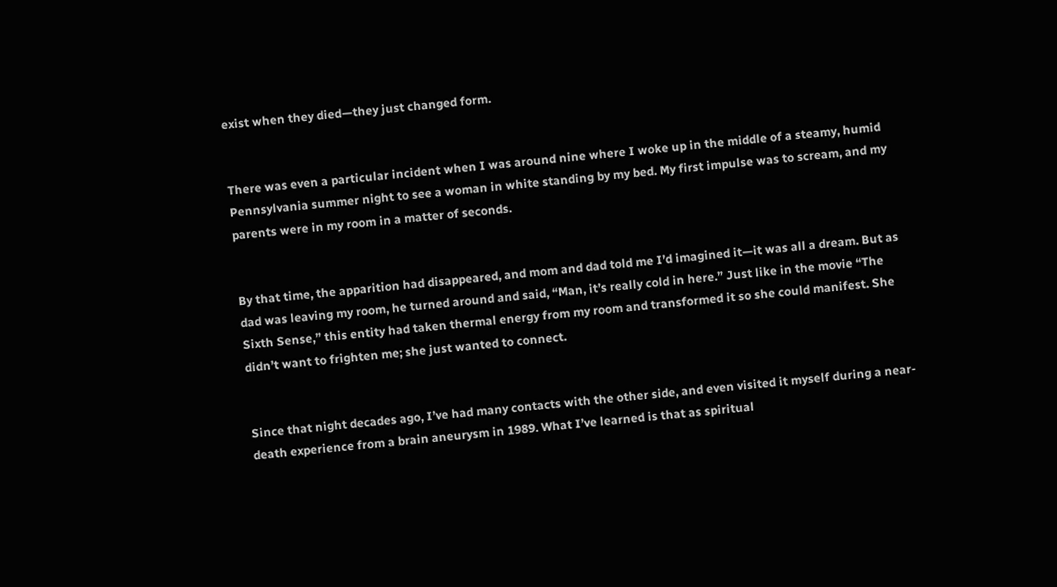exist when they died—they just changed form.


There was even a particular incident when I was around nine where I woke up in the middle of a steamy, humid Pennsylvania summer night to see a woman in white standing by my bed. My first impulse was to scream, and my parents were in my room in a matter of seconds.


By that time, the apparition had disappeared, and mom and dad told me I’d imagined it—it was all a dream. But as dad was leaving my room, he turned around and said, “Man, it’s really cold in here.” Just like in the movie “The Sixth Sense,” this entity had taken thermal energy from my room and transformed it so she could manifest. She didn’t want to frighten me; she just wanted to connect.


Since that night decades ago, I’ve had many contacts with the other side, and even visited it myself during a near-death experience from a brain aneurysm in 1989. What I’ve learned is that as spiritual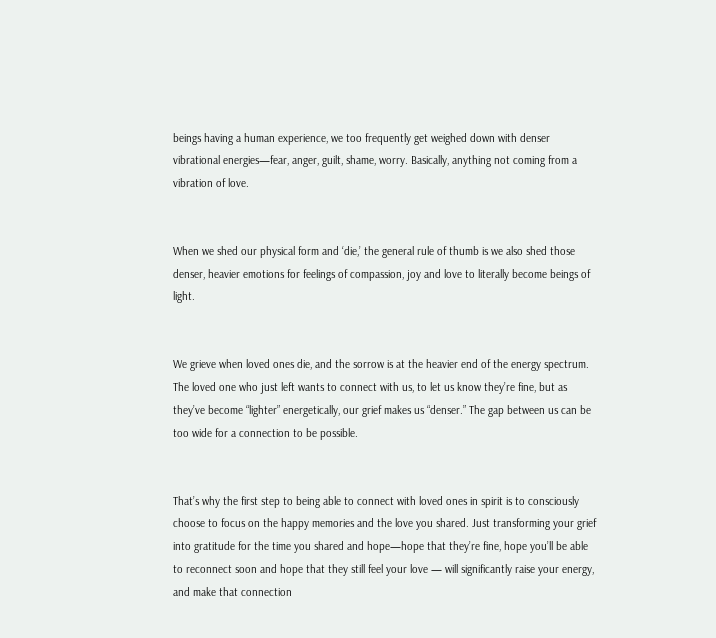beings having a human experience, we too frequently get weighed down with denser vibrational energies—fear, anger, guilt, shame, worry. Basically, anything not coming from a vibration of love.


When we shed our physical form and ‘die,’ the general rule of thumb is we also shed those denser, heavier emotions for feelings of compassion, joy and love to literally become beings of light.


We grieve when loved ones die, and the sorrow is at the heavier end of the energy spectrum. The loved one who just left wants to connect with us, to let us know they’re fine, but as they’ve become “lighter” energetically, our grief makes us “denser.” The gap between us can be too wide for a connection to be possible.


That’s why the first step to being able to connect with loved ones in spirit is to consciously choose to focus on the happy memories and the love you shared. Just transforming your grief into gratitude for the time you shared and hope—hope that they’re fine, hope you’ll be able to reconnect soon and hope that they still feel your love — will significantly raise your energy, and make that connection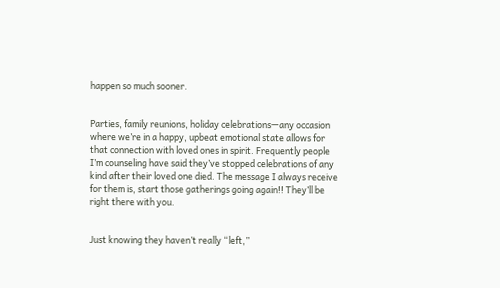happen so much sooner.


Parties, family reunions, holiday celebrations—any occasion where we’re in a happy, upbeat emotional state allows for that connection with loved ones in spirit. Frequently people I’m counseling have said they’ve stopped celebrations of any kind after their loved one died. The message I always receive for them is, start those gatherings going again!! They’ll be right there with you.


Just knowing they haven’t really “left,”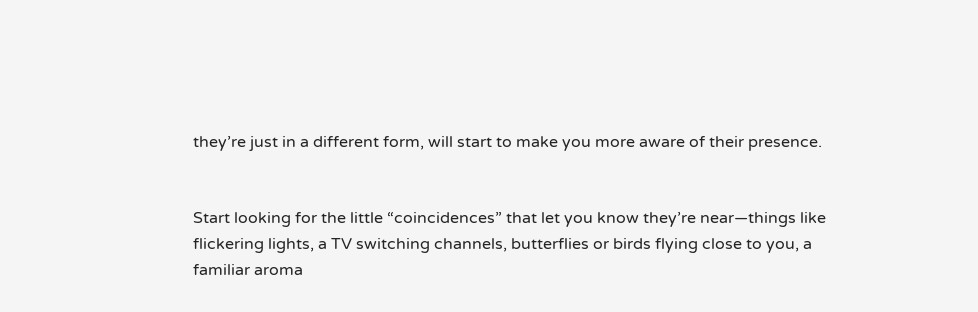they’re just in a different form, will start to make you more aware of their presence.


Start looking for the little “coincidences” that let you know they’re near—things like flickering lights, a TV switching channels, butterflies or birds flying close to you, a familiar aroma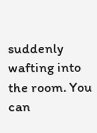suddenly wafting into the room. You can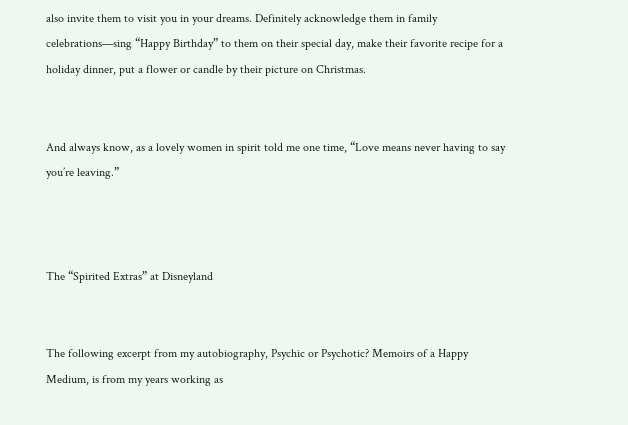also invite them to visit you in your dreams. Definitely acknowledge them in family celebrations—sing “Happy Birthday” to them on their special day, make their favorite recipe for a holiday dinner, put a flower or candle by their picture on Christmas.


And always know, as a lovely women in spirit told me one time, “Love means never having to say you’re leaving.”



The “Spirited Extras” at Disneyland


The following excerpt from my autobiography, Psychic or Psychotic? Memoirs of a Happy Medium, is from my years working as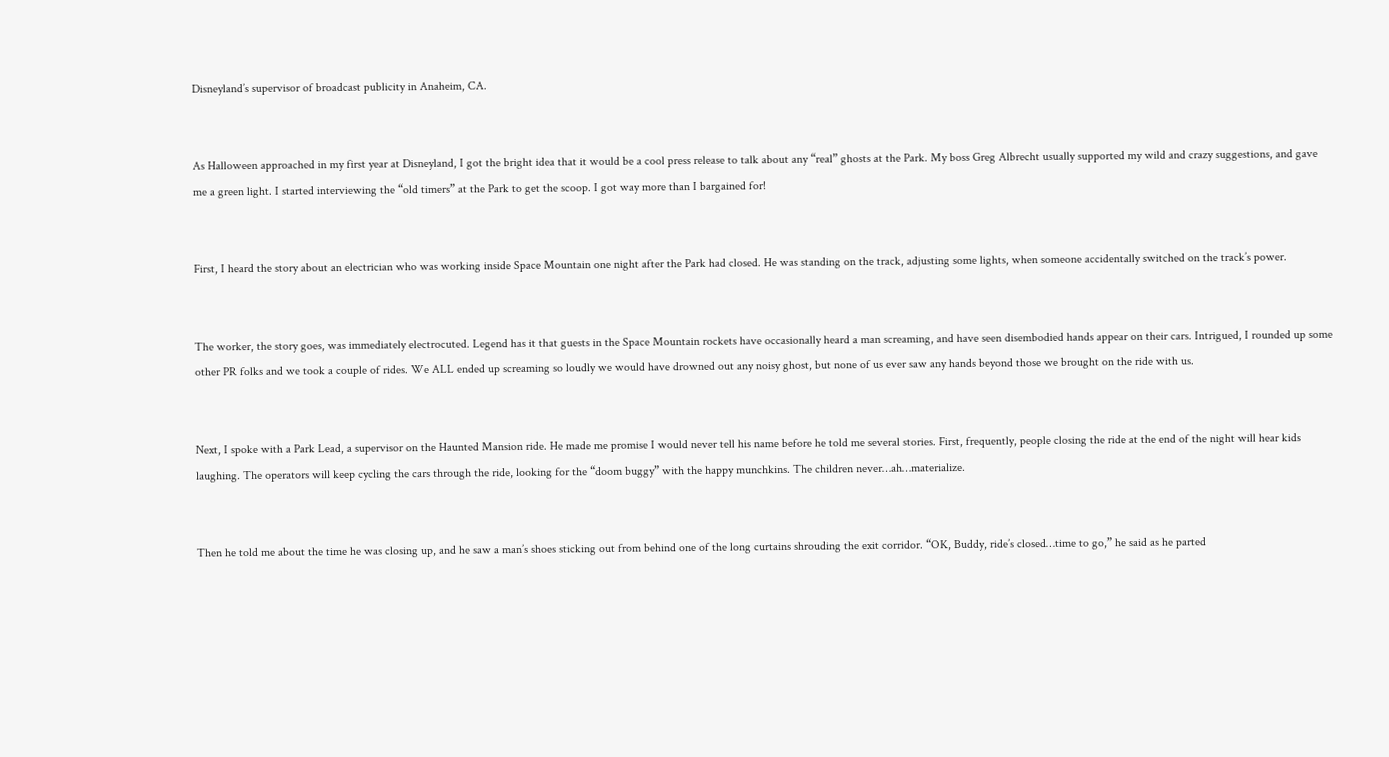Disneyland’s supervisor of broadcast publicity in Anaheim, CA.


As Halloween approached in my first year at Disneyland, I got the bright idea that it would be a cool press release to talk about any “real” ghosts at the Park. My boss Greg Albrecht usually supported my wild and crazy suggestions, and gave me a green light. I started interviewing the “old timers” at the Park to get the scoop. I got way more than I bargained for!


First, I heard the story about an electrician who was working inside Space Mountain one night after the Park had closed. He was standing on the track, adjusting some lights, when someone accidentally switched on the track’s power.


The worker, the story goes, was immediately electrocuted. Legend has it that guests in the Space Mountain rockets have occasionally heard a man screaming, and have seen disembodied hands appear on their cars. Intrigued, I rounded up some other PR folks and we took a couple of rides. We ALL ended up screaming so loudly we would have drowned out any noisy ghost, but none of us ever saw any hands beyond those we brought on the ride with us.


Next, I spoke with a Park Lead, a supervisor on the Haunted Mansion ride. He made me promise I would never tell his name before he told me several stories. First, frequently, people closing the ride at the end of the night will hear kids laughing. The operators will keep cycling the cars through the ride, looking for the “doom buggy” with the happy munchkins. The children never…ah…materialize.


Then he told me about the time he was closing up, and he saw a man’s shoes sticking out from behind one of the long curtains shrouding the exit corridor. “OK, Buddy, ride’s closed…time to go,” he said as he parted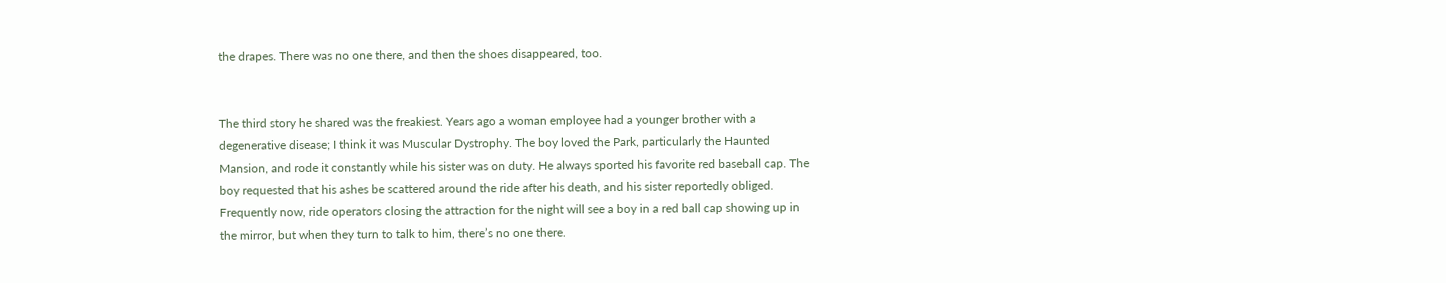the drapes. There was no one there, and then the shoes disappeared, too.


The third story he shared was the freakiest. Years ago a woman employee had a younger brother with a degenerative disease; I think it was Muscular Dystrophy. The boy loved the Park, particularly the Haunted Mansion, and rode it constantly while his sister was on duty. He always sported his favorite red baseball cap. The boy requested that his ashes be scattered around the ride after his death, and his sister reportedly obliged. Frequently now, ride operators closing the attraction for the night will see a boy in a red ball cap showing up in the mirror, but when they turn to talk to him, there’s no one there.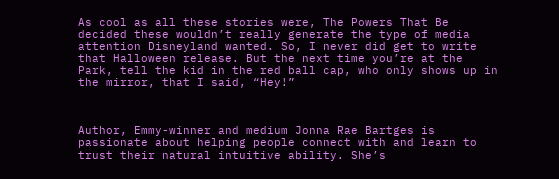As cool as all these stories were, The Powers That Be decided these wouldn’t really generate the type of media attention Disneyland wanted. So, I never did get to write that Halloween release. But the next time you’re at the Park, tell the kid in the red ball cap, who only shows up in the mirror, that I said, “Hey!”



Author, Emmy-winner and medium Jonna Rae Bartges is passionate about helping people connect with and learn to trust their natural intuitive ability. She’s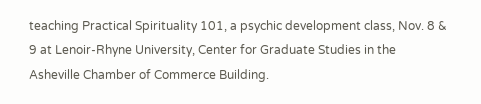teaching Practical Spirituality 101, a psychic development class, Nov. 8 & 9 at Lenoir-Rhyne University, Center for Graduate Studies in the Asheville Chamber of Commerce Building.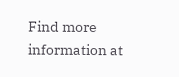Find more information at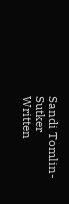Sandi Tomlin-Sutker
Written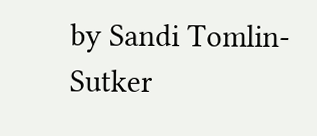by Sandi Tomlin-Sutker